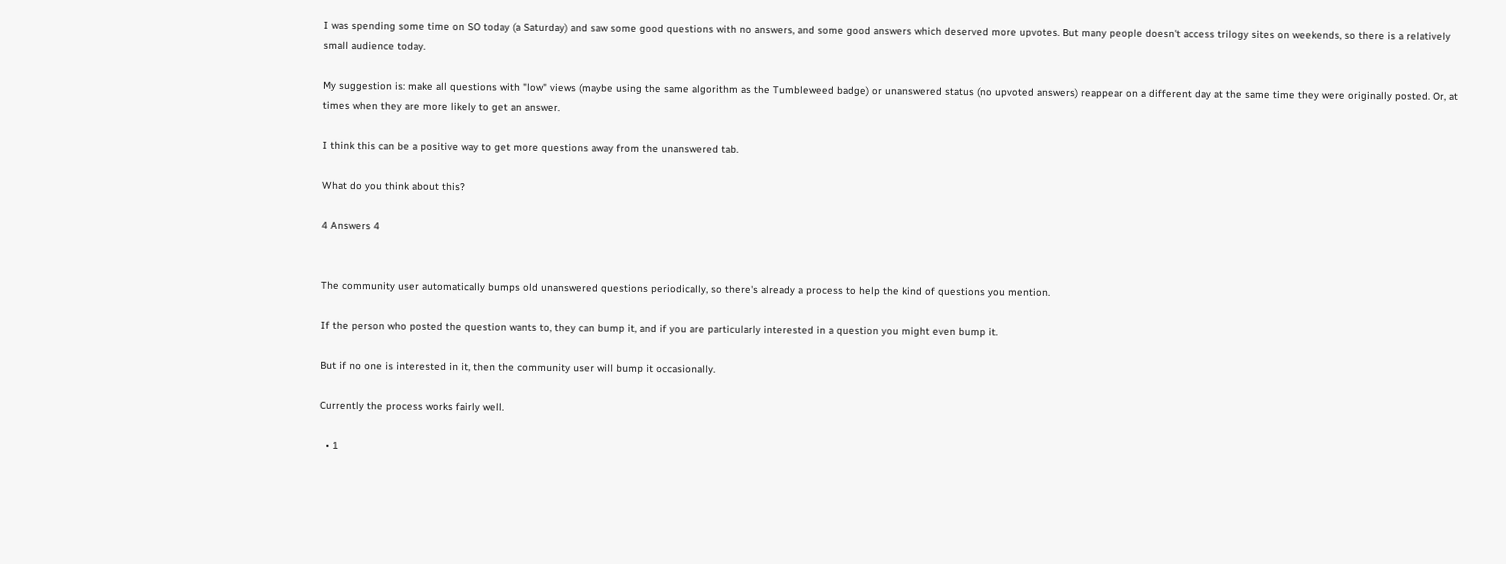I was spending some time on SO today (a Saturday) and saw some good questions with no answers, and some good answers which deserved more upvotes. But many people doesn't access trilogy sites on weekends, so there is a relatively small audience today.

My suggestion is: make all questions with "low" views (maybe using the same algorithm as the Tumbleweed badge) or unanswered status (no upvoted answers) reappear on a different day at the same time they were originally posted. Or, at times when they are more likely to get an answer.

I think this can be a positive way to get more questions away from the unanswered tab.

What do you think about this?

4 Answers 4


The community user automatically bumps old unanswered questions periodically, so there's already a process to help the kind of questions you mention.

If the person who posted the question wants to, they can bump it, and if you are particularly interested in a question you might even bump it.

But if no one is interested in it, then the community user will bump it occasionally.

Currently the process works fairly well.

  • 1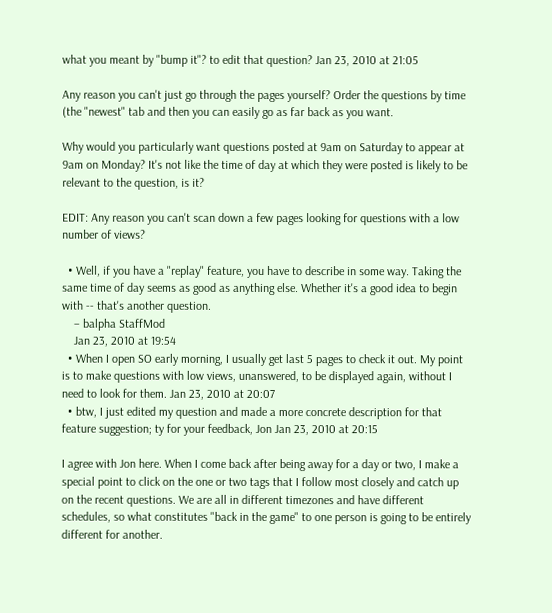what you meant by "bump it"? to edit that question? Jan 23, 2010 at 21:05

Any reason you can't just go through the pages yourself? Order the questions by time (the "newest" tab and then you can easily go as far back as you want.

Why would you particularly want questions posted at 9am on Saturday to appear at 9am on Monday? It's not like the time of day at which they were posted is likely to be relevant to the question, is it?

EDIT: Any reason you can't scan down a few pages looking for questions with a low number of views?

  • Well, if you have a "replay" feature, you have to describe in some way. Taking the same time of day seems as good as anything else. Whether it's a good idea to begin with -- that's another question.
    – balpha StaffMod
    Jan 23, 2010 at 19:54
  • When I open SO early morning, I usually get last 5 pages to check it out. My point is to make questions with low views, unanswered, to be displayed again, without I need to look for them. Jan 23, 2010 at 20:07
  • btw, I just edited my question and made a more concrete description for that feature suggestion; ty for your feedback, Jon Jan 23, 2010 at 20:15

I agree with Jon here. When I come back after being away for a day or two, I make a special point to click on the one or two tags that I follow most closely and catch up on the recent questions. We are all in different timezones and have different schedules, so what constitutes "back in the game" to one person is going to be entirely different for another.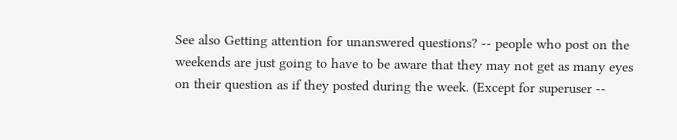See also Getting attention for unanswered questions? -- people who post on the weekends are just going to have to be aware that they may not get as many eyes on their question as if they posted during the week. (Except for superuser --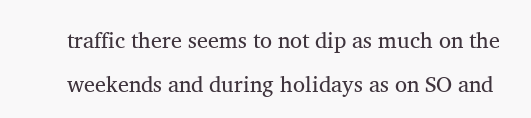traffic there seems to not dip as much on the weekends and during holidays as on SO and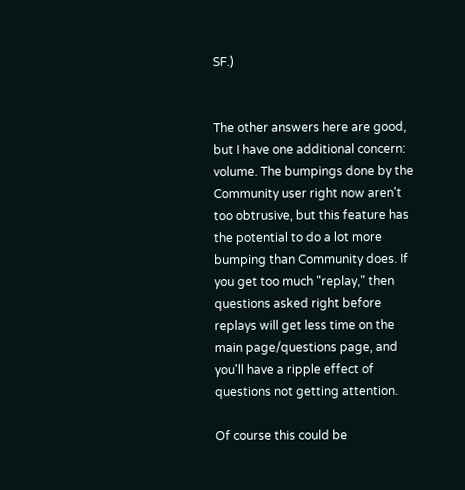SF.)


The other answers here are good, but I have one additional concern: volume. The bumpings done by the Community user right now aren't too obtrusive, but this feature has the potential to do a lot more bumping than Community does. If you get too much "replay," then questions asked right before replays will get less time on the main page/questions page, and you'll have a ripple effect of questions not getting attention.

Of course this could be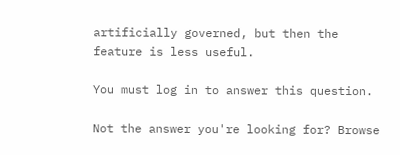artificially governed, but then the feature is less useful.

You must log in to answer this question.

Not the answer you're looking for? Browse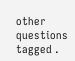other questions tagged .